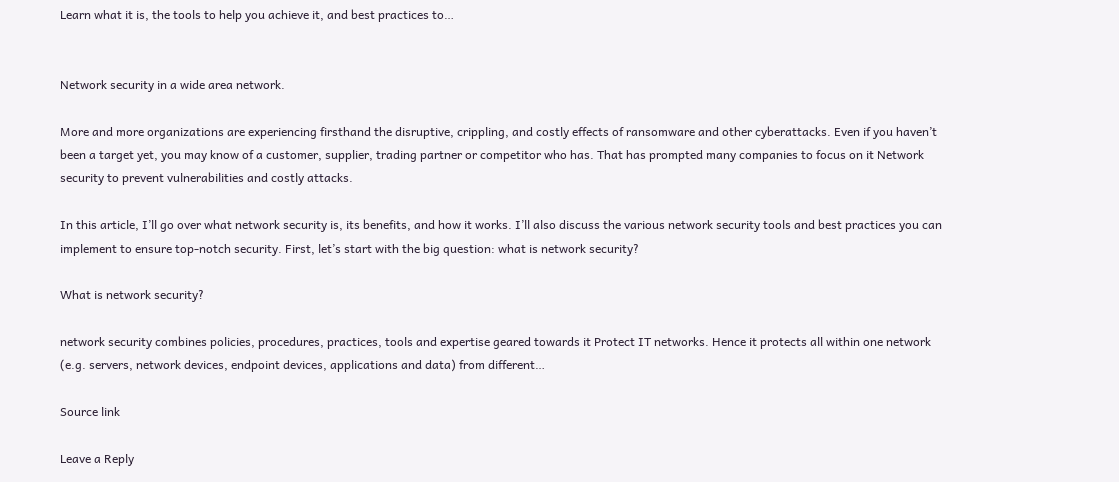Learn what it is, the tools to help you achieve it, and best practices to…


Network security in a wide area network.

More and more organizations are experiencing firsthand the disruptive, crippling, and costly effects of ransomware and other cyberattacks. Even if you haven’t been a target yet, you may know of a customer, supplier, trading partner or competitor who has. That has prompted many companies to focus on it Network security to prevent vulnerabilities and costly attacks.

In this article, I’ll go over what network security is, its benefits, and how it works. I’ll also discuss the various network security tools and best practices you can implement to ensure top-notch security. First, let’s start with the big question: what is network security?

What is network security?

network security combines policies, procedures, practices, tools and expertise geared towards it Protect IT networks. Hence it protects all within one network (e.g. servers, network devices, endpoint devices, applications and data) from different…

Source link

Leave a Reply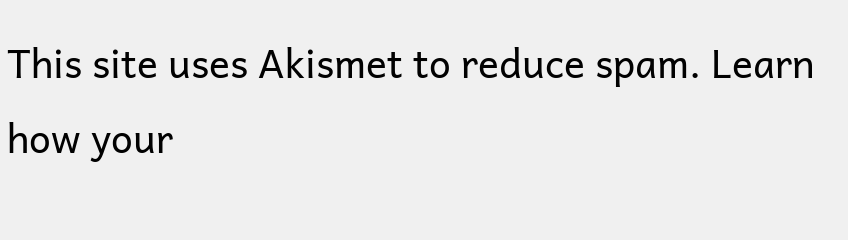This site uses Akismet to reduce spam. Learn how your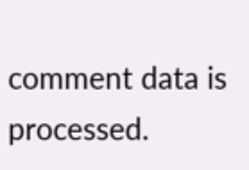comment data is processed.